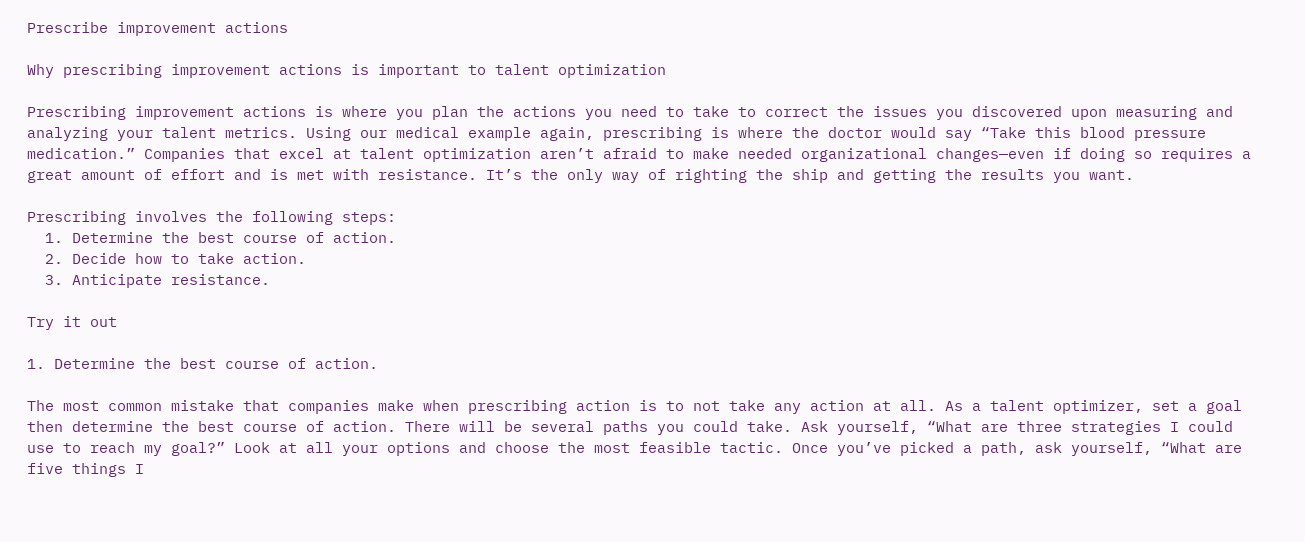Prescribe improvement actions

Why prescribing improvement actions is important to talent optimization

Prescribing improvement actions is where you plan the actions you need to take to correct the issues you discovered upon measuring and analyzing your talent metrics. Using our medical example again, prescribing is where the doctor would say “Take this blood pressure medication.” Companies that excel at talent optimization aren’t afraid to make needed organizational changes—even if doing so requires a great amount of effort and is met with resistance. It’s the only way of righting the ship and getting the results you want.

Prescribing involves the following steps:
  1. Determine the best course of action.
  2. Decide how to take action.
  3. Anticipate resistance.

Try it out

1. Determine the best course of action.

The most common mistake that companies make when prescribing action is to not take any action at all. As a talent optimizer, set a goal then determine the best course of action. There will be several paths you could take. Ask yourself, “What are three strategies I could use to reach my goal?” Look at all your options and choose the most feasible tactic. Once you’ve picked a path, ask yourself, “What are five things I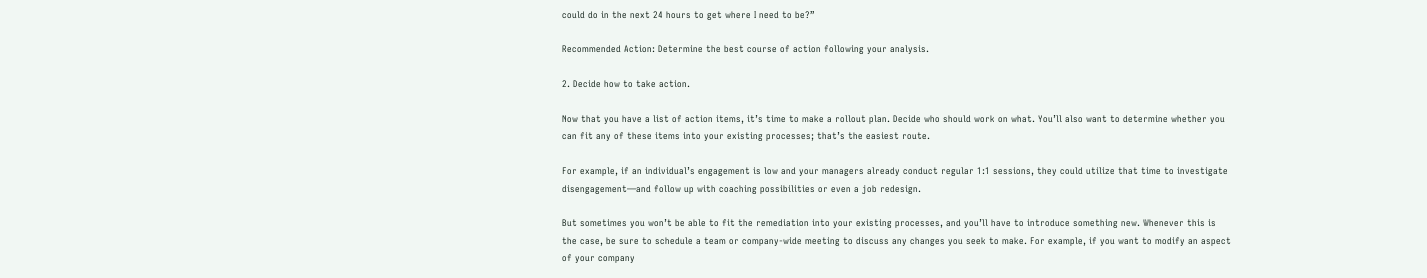could do in the next 24 hours to get where I need to be?”

Recommended Action: Determine the best course of action following your analysis.

2. Decide how to take action.

Now that you have a list of action items, it’s time to make a rollout plan. Decide who should work on what. You’ll also want to determine whether you can fit any of these items into your existing processes; that’s the easiest route.

For example, if an individual’s engagement is low and your managers already conduct regular 1:1 sessions, they could utilize that time to investigate disengagement—and follow up with coaching possibilities or even a job redesign.

But sometimes you won’t be able to fit the remediation into your existing processes, and you’ll have to introduce something new. Whenever this is the case, be sure to schedule a team or company-wide meeting to discuss any changes you seek to make. For example, if you want to modify an aspect of your company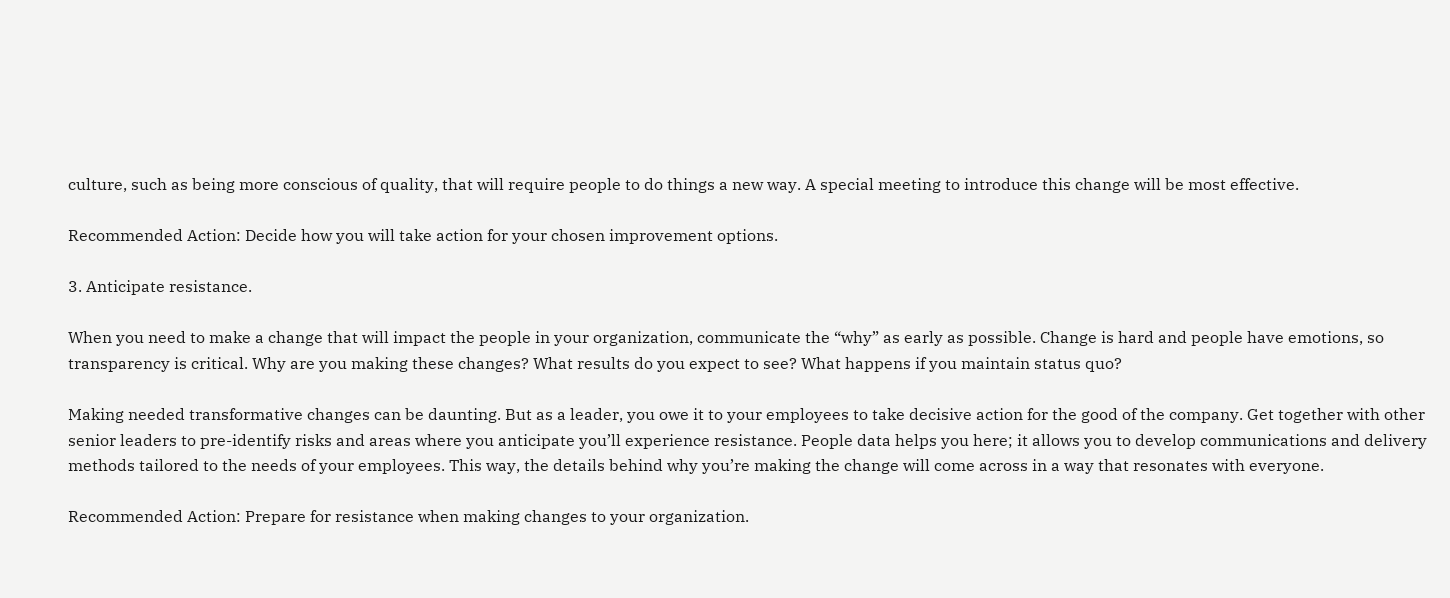culture, such as being more conscious of quality, that will require people to do things a new way. A special meeting to introduce this change will be most effective.

Recommended Action: Decide how you will take action for your chosen improvement options.

3. Anticipate resistance.

When you need to make a change that will impact the people in your organization, communicate the “why” as early as possible. Change is hard and people have emotions, so transparency is critical. Why are you making these changes? What results do you expect to see? What happens if you maintain status quo?

Making needed transformative changes can be daunting. But as a leader, you owe it to your employees to take decisive action for the good of the company. Get together with other senior leaders to pre-identify risks and areas where you anticipate you’ll experience resistance. People data helps you here; it allows you to develop communications and delivery methods tailored to the needs of your employees. This way, the details behind why you’re making the change will come across in a way that resonates with everyone.

Recommended Action: Prepare for resistance when making changes to your organization.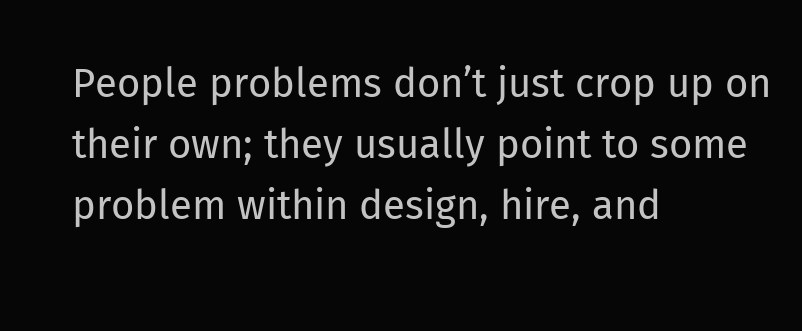People problems don’t just crop up on their own; they usually point to some problem within design, hire, and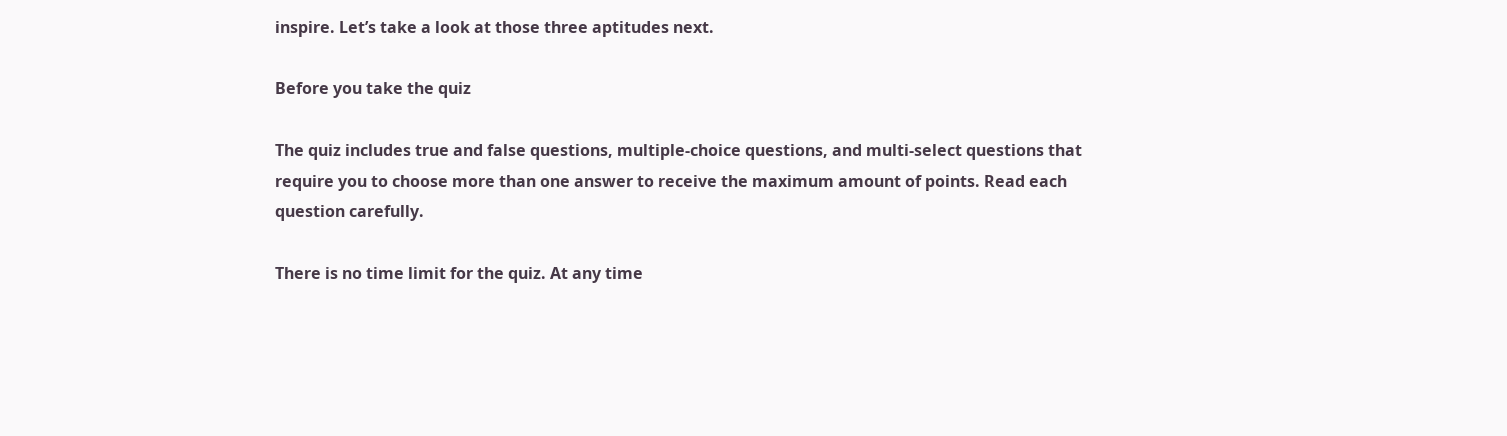inspire. Let’s take a look at those three aptitudes next.

Before you take the quiz

The quiz includes true and false questions, multiple-choice questions, and multi-select questions that require you to choose more than one answer to receive the maximum amount of points. Read each question carefully.

There is no time limit for the quiz. At any time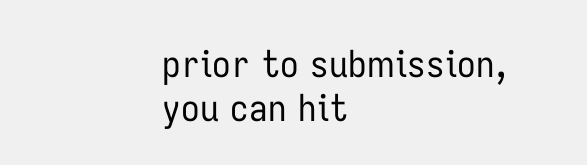prior to submission, you can hit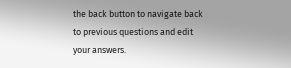the back button to navigate back to previous questions and edit your answers.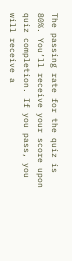The passing rate for the quiz is 80%. You’ll receive your score upon quiz completion. If you pass, you will receive a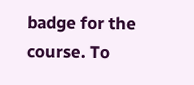badge for the course. To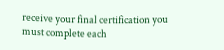receive your final certification you must complete each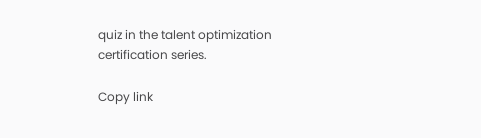quiz in the talent optimization certification series.

Copy link